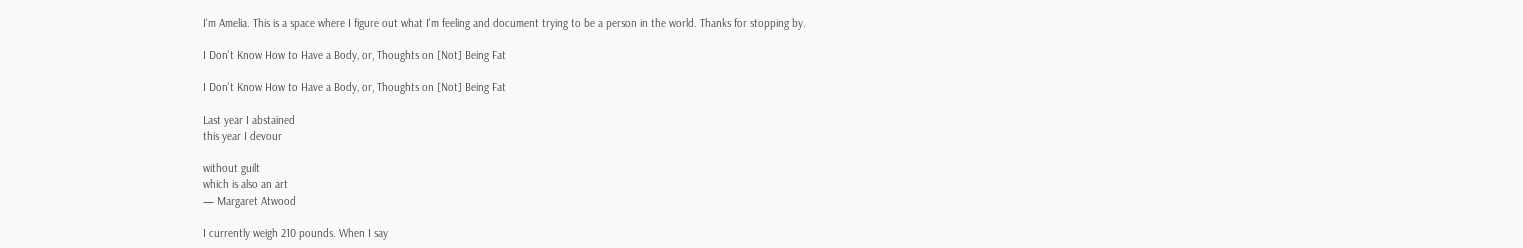I'm Amelia. This is a space where I figure out what I'm feeling and document trying to be a person in the world. Thanks for stopping by.

I Don't Know How to Have a Body, or, Thoughts on [Not] Being Fat

I Don't Know How to Have a Body, or, Thoughts on [Not] Being Fat

Last year I abstained
this year I devour

without guilt
which is also an art
— Margaret Atwood

I currently weigh 210 pounds. When I say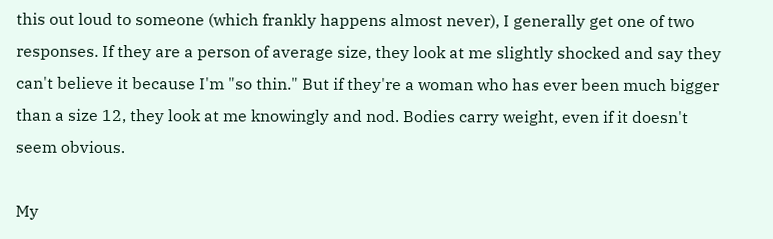this out loud to someone (which frankly happens almost never), I generally get one of two responses. If they are a person of average size, they look at me slightly shocked and say they can't believe it because I'm "so thin." But if they're a woman who has ever been much bigger than a size 12, they look at me knowingly and nod. Bodies carry weight, even if it doesn't seem obvious.

My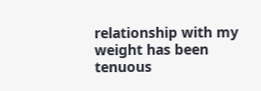relationship with my weight has been tenuous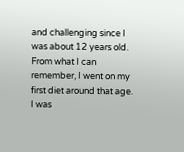and challenging since I was about 12 years old. From what I can remember, I went on my first diet around that age. I was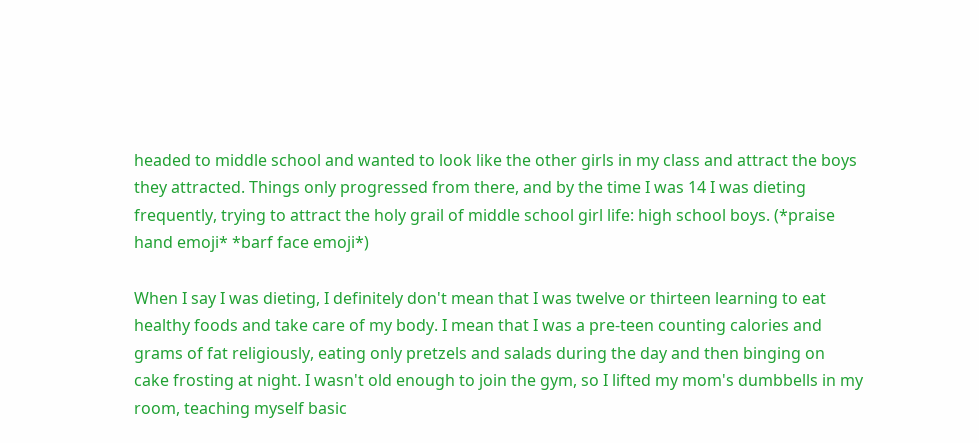headed to middle school and wanted to look like the other girls in my class and attract the boys they attracted. Things only progressed from there, and by the time I was 14 I was dieting frequently, trying to attract the holy grail of middle school girl life: high school boys. (*praise hand emoji* *barf face emoji*)

When I say I was dieting, I definitely don't mean that I was twelve or thirteen learning to eat healthy foods and take care of my body. I mean that I was a pre-teen counting calories and grams of fat religiously, eating only pretzels and salads during the day and then binging on cake frosting at night. I wasn't old enough to join the gym, so I lifted my mom's dumbbells in my room, teaching myself basic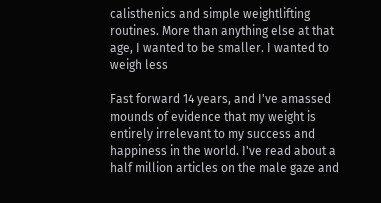calisthenics and simple weightlifting routines. More than anything else at that age, I wanted to be smaller. I wanted to weigh less

Fast forward 14 years, and I've amassed mounds of evidence that my weight is entirely irrelevant to my success and happiness in the world. I've read about a half million articles on the male gaze and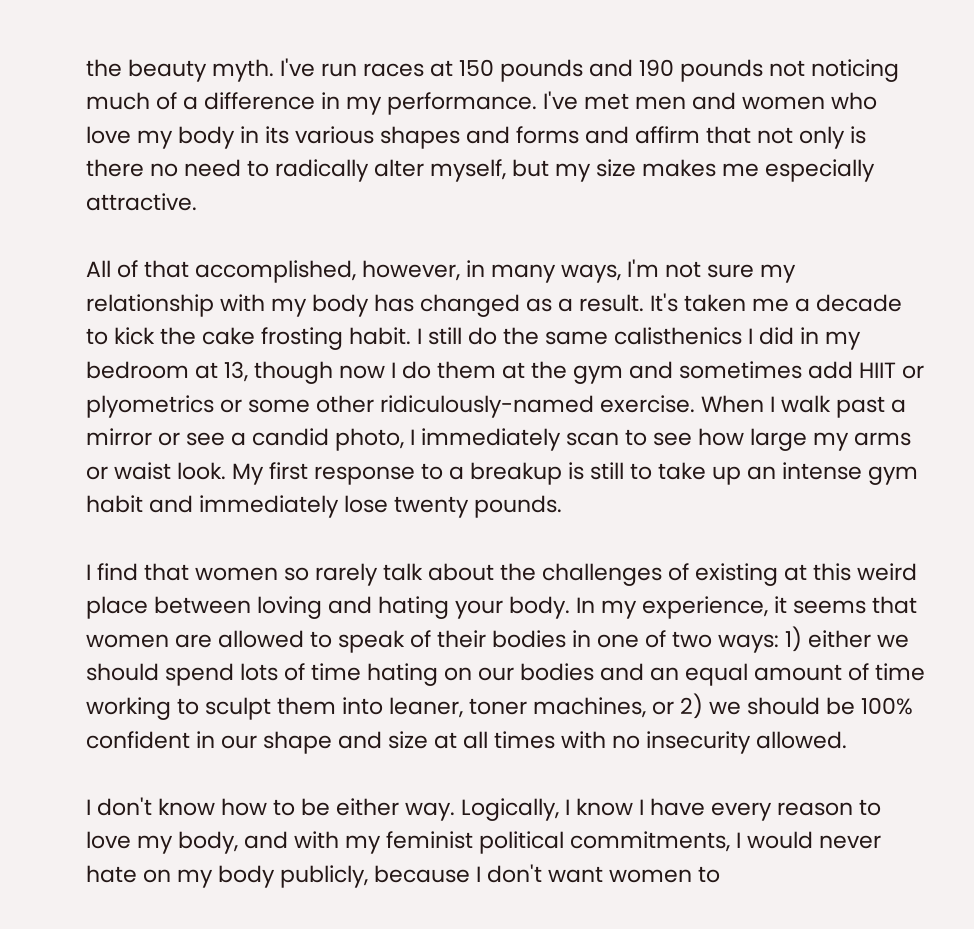the beauty myth. I've run races at 150 pounds and 190 pounds not noticing much of a difference in my performance. I've met men and women who love my body in its various shapes and forms and affirm that not only is there no need to radically alter myself, but my size makes me especially attractive.

All of that accomplished, however, in many ways, I'm not sure my relationship with my body has changed as a result. It's taken me a decade to kick the cake frosting habit. I still do the same calisthenics I did in my bedroom at 13, though now I do them at the gym and sometimes add HIIT or plyometrics or some other ridiculously-named exercise. When I walk past a mirror or see a candid photo, I immediately scan to see how large my arms or waist look. My first response to a breakup is still to take up an intense gym habit and immediately lose twenty pounds.

I find that women so rarely talk about the challenges of existing at this weird place between loving and hating your body. In my experience, it seems that women are allowed to speak of their bodies in one of two ways: 1) either we should spend lots of time hating on our bodies and an equal amount of time working to sculpt them into leaner, toner machines, or 2) we should be 100% confident in our shape and size at all times with no insecurity allowed.

I don't know how to be either way. Logically, I know I have every reason to love my body, and with my feminist political commitments, I would never hate on my body publicly, because I don't want women to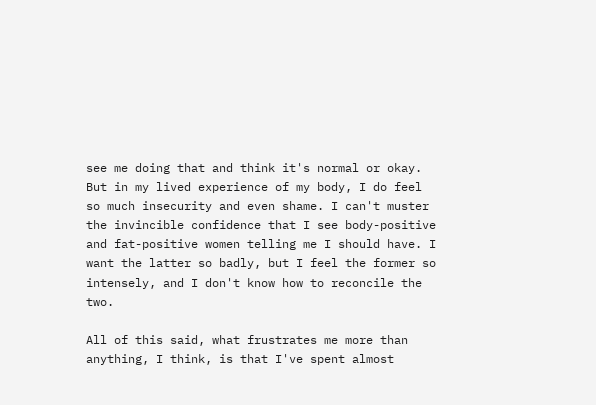see me doing that and think it's normal or okay. But in my lived experience of my body, I do feel so much insecurity and even shame. I can't muster the invincible confidence that I see body-positive and fat-positive women telling me I should have. I want the latter so badly, but I feel the former so intensely, and I don't know how to reconcile the two.

All of this said, what frustrates me more than anything, I think, is that I've spent almost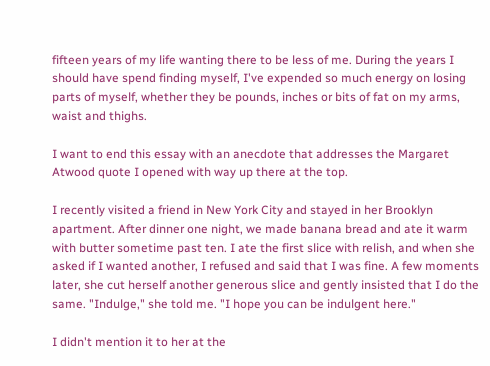fifteen years of my life wanting there to be less of me. During the years I should have spend finding myself, I've expended so much energy on losing parts of myself, whether they be pounds, inches or bits of fat on my arms, waist and thighs.

I want to end this essay with an anecdote that addresses the Margaret Atwood quote I opened with way up there at the top.

I recently visited a friend in New York City and stayed in her Brooklyn apartment. After dinner one night, we made banana bread and ate it warm with butter sometime past ten. I ate the first slice with relish, and when she asked if I wanted another, I refused and said that I was fine. A few moments later, she cut herself another generous slice and gently insisted that I do the same. "Indulge," she told me. "I hope you can be indulgent here."

I didn't mention it to her at the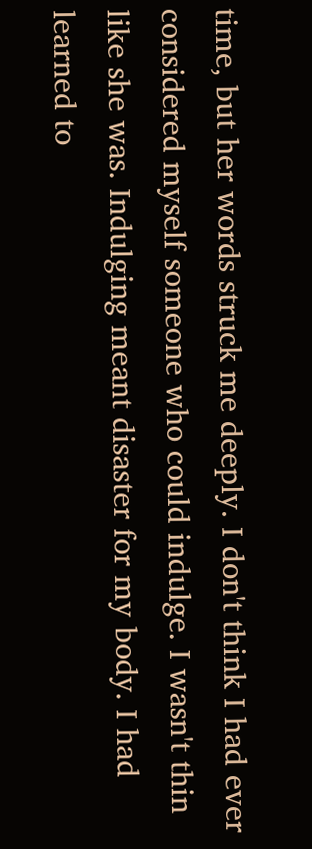time, but her words struck me deeply. I don't think I had ever considered myself someone who could indulge. I wasn't thin like she was. Indulging meant disaster for my body. I had learned to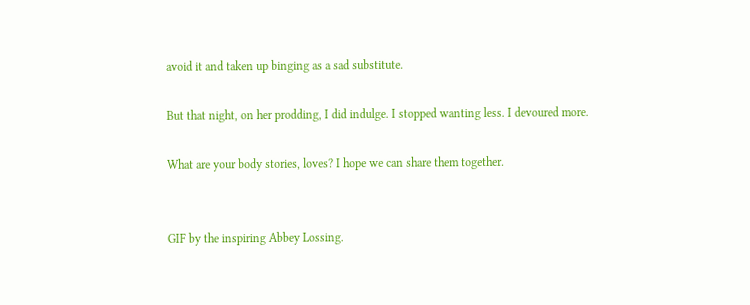avoid it and taken up binging as a sad substitute.

But that night, on her prodding, I did indulge. I stopped wanting less. I devoured more.

What are your body stories, loves? I hope we can share them together.


GIF by the inspiring Abbey Lossing.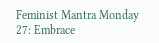Feminist Mantra Monday 27: Embrace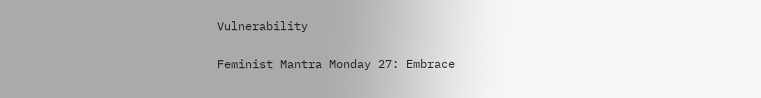Vulnerability

Feminist Mantra Monday 27: Embrace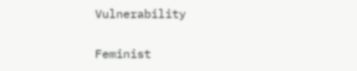Vulnerability

Feminist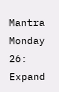Mantra Monday 26: Expand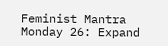Feminist Mantra Monday 26: Expand